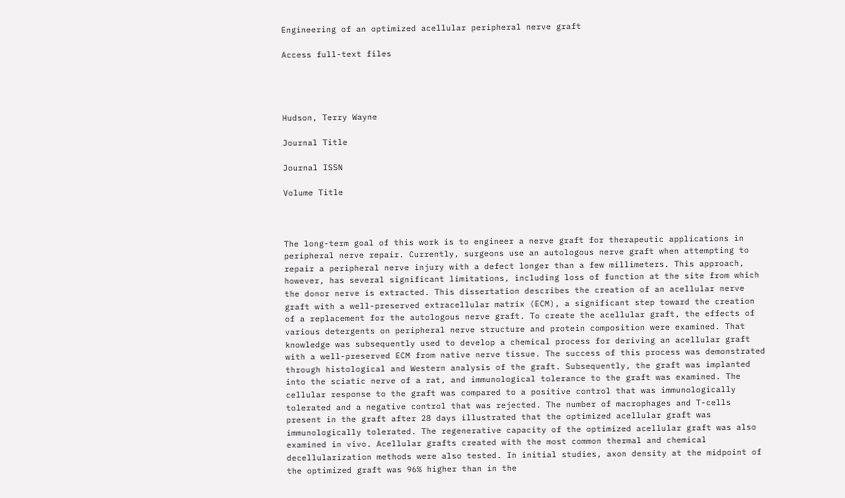Engineering of an optimized acellular peripheral nerve graft

Access full-text files




Hudson, Terry Wayne

Journal Title

Journal ISSN

Volume Title



The long-term goal of this work is to engineer a nerve graft for therapeutic applications in peripheral nerve repair. Currently, surgeons use an autologous nerve graft when attempting to repair a peripheral nerve injury with a defect longer than a few millimeters. This approach, however, has several significant limitations, including loss of function at the site from which the donor nerve is extracted. This dissertation describes the creation of an acellular nerve graft with a well-preserved extracellular matrix (ECM), a significant step toward the creation of a replacement for the autologous nerve graft. To create the acellular graft, the effects of various detergents on peripheral nerve structure and protein composition were examined. That knowledge was subsequently used to develop a chemical process for deriving an acellular graft with a well-preserved ECM from native nerve tissue. The success of this process was demonstrated through histological and Western analysis of the graft. Subsequently, the graft was implanted into the sciatic nerve of a rat, and immunological tolerance to the graft was examined. The cellular response to the graft was compared to a positive control that was immunologically tolerated and a negative control that was rejected. The number of macrophages and T-cells present in the graft after 28 days illustrated that the optimized acellular graft was immunologically tolerated. The regenerative capacity of the optimized acellular graft was also examined in vivo. Acellular grafts created with the most common thermal and chemical decellularization methods were also tested. In initial studies, axon density at the midpoint of the optimized graft was 96% higher than in the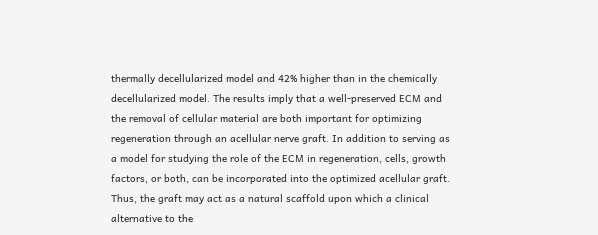thermally decellularized model and 42% higher than in the chemically decellularized model. The results imply that a well-preserved ECM and the removal of cellular material are both important for optimizing regeneration through an acellular nerve graft. In addition to serving as a model for studying the role of the ECM in regeneration, cells, growth factors, or both, can be incorporated into the optimized acellular graft. Thus, the graft may act as a natural scaffold upon which a clinical alternative to the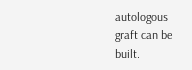autologous graft can be built.